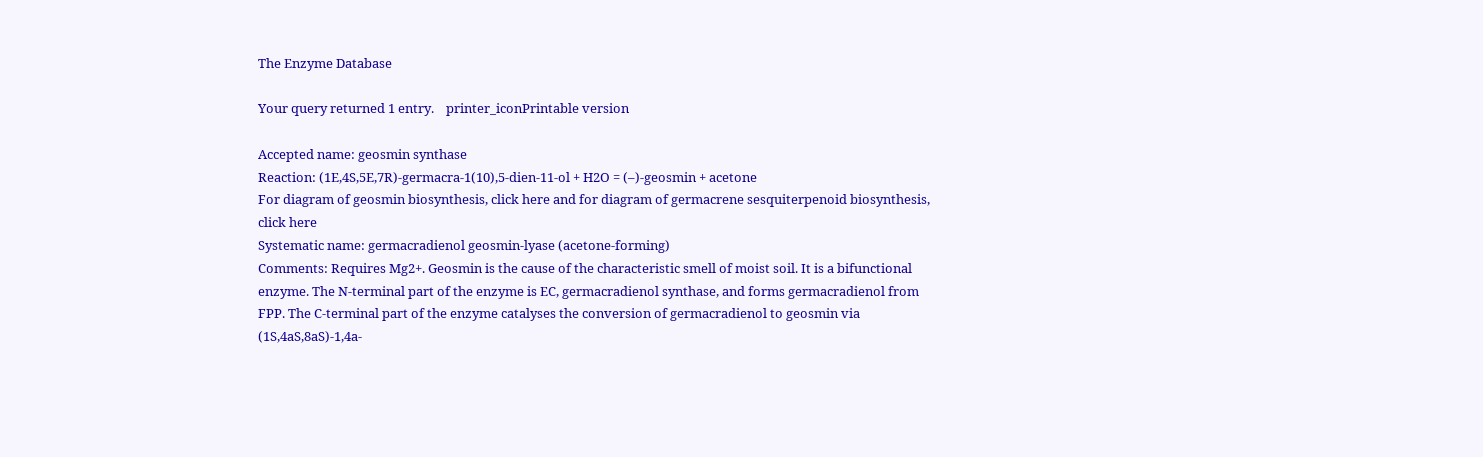The Enzyme Database

Your query returned 1 entry.    printer_iconPrintable version

Accepted name: geosmin synthase
Reaction: (1E,4S,5E,7R)-germacra-1(10),5-dien-11-ol + H2O = (–)-geosmin + acetone
For diagram of geosmin biosynthesis, click here and for diagram of germacrene sesquiterpenoid biosynthesis, click here
Systematic name: germacradienol geosmin-lyase (acetone-forming)
Comments: Requires Mg2+. Geosmin is the cause of the characteristic smell of moist soil. It is a bifunctional enzyme. The N-terminal part of the enzyme is EC, germacradienol synthase, and forms germacradienol from FPP. The C-terminal part of the enzyme catalyses the conversion of germacradienol to geosmin via (1S,4aS,8aS)-1,4a-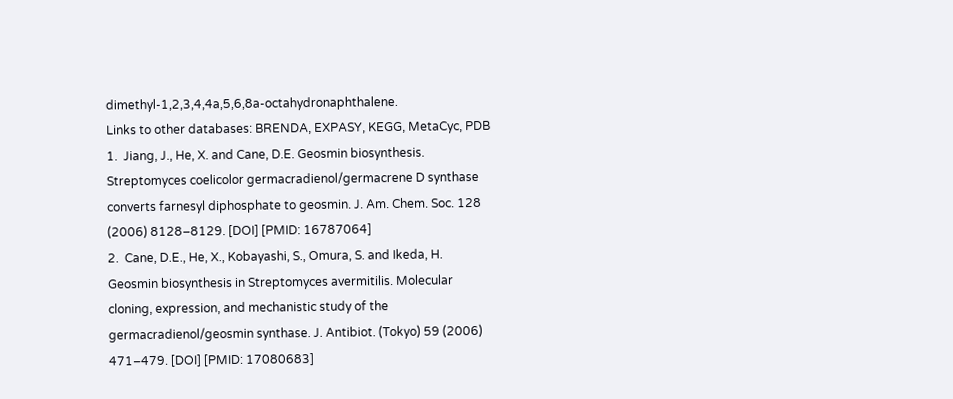dimethyl-1,2,3,4,4a,5,6,8a-octahydronaphthalene.
Links to other databases: BRENDA, EXPASY, KEGG, MetaCyc, PDB
1.  Jiang, J., He, X. and Cane, D.E. Geosmin biosynthesis. Streptomyces coelicolor germacradienol/germacrene D synthase converts farnesyl diphosphate to geosmin. J. Am. Chem. Soc. 128 (2006) 8128–8129. [DOI] [PMID: 16787064]
2.  Cane, D.E., He, X., Kobayashi, S., Omura, S. and Ikeda, H. Geosmin biosynthesis in Streptomyces avermitilis. Molecular cloning, expression, and mechanistic study of the germacradienol/geosmin synthase. J. Antibiot. (Tokyo) 59 (2006) 471–479. [DOI] [PMID: 17080683]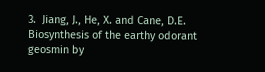3.  Jiang, J., He, X. and Cane, D.E. Biosynthesis of the earthy odorant geosmin by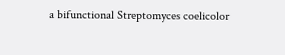a bifunctional Streptomyces coelicolor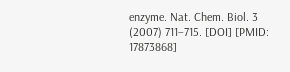enzyme. Nat. Chem. Biol. 3 (2007) 711–715. [DOI] [PMID: 17873868]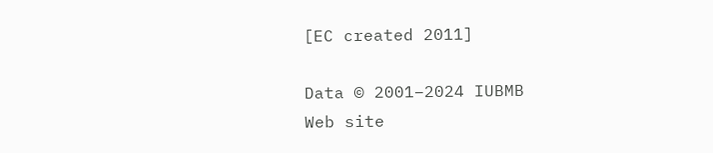[EC created 2011]

Data © 2001–2024 IUBMB
Web site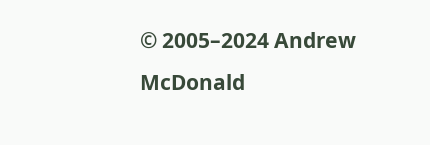© 2005–2024 Andrew McDonald